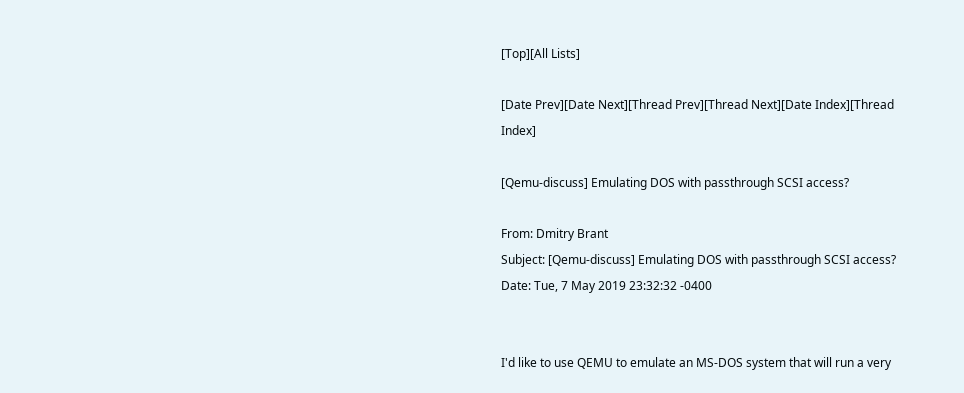[Top][All Lists]

[Date Prev][Date Next][Thread Prev][Thread Next][Date Index][Thread Index]

[Qemu-discuss] Emulating DOS with passthrough SCSI access?

From: Dmitry Brant
Subject: [Qemu-discuss] Emulating DOS with passthrough SCSI access?
Date: Tue, 7 May 2019 23:32:32 -0400


I'd like to use QEMU to emulate an MS-DOS system that will run a very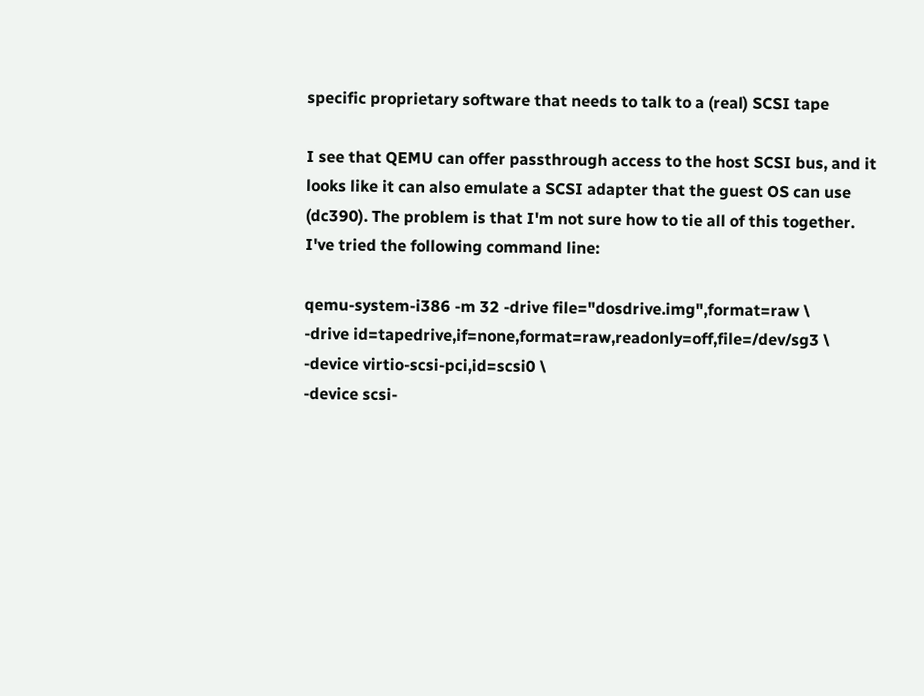specific proprietary software that needs to talk to a (real) SCSI tape

I see that QEMU can offer passthrough access to the host SCSI bus, and it
looks like it can also emulate a SCSI adapter that the guest OS can use
(dc390). The problem is that I'm not sure how to tie all of this together.
I've tried the following command line:

qemu-system-i386 -m 32 -drive file="dosdrive.img",format=raw \
-drive id=tapedrive,if=none,format=raw,readonly=off,file=/dev/sg3 \
-device virtio-scsi-pci,id=scsi0 \
-device scsi-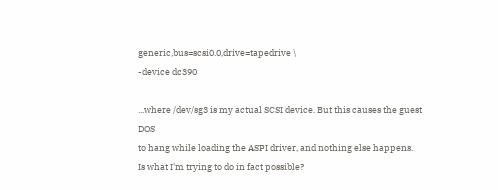generic,bus=scsi0.0,drive=tapedrive \
-device dc390

...where /dev/sg3 is my actual SCSI device. But this causes the guest DOS
to hang while loading the ASPI driver, and nothing else happens.
Is what I'm trying to do in fact possible?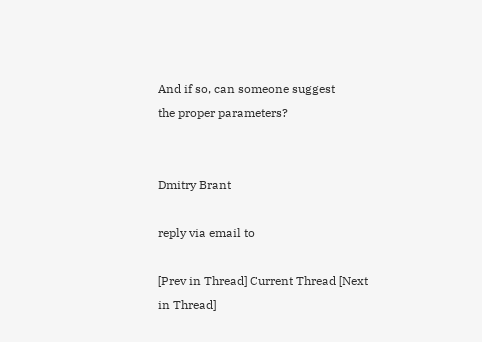And if so, can someone suggest
the proper parameters?


Dmitry Brant

reply via email to

[Prev in Thread] Current Thread [Next in Thread]